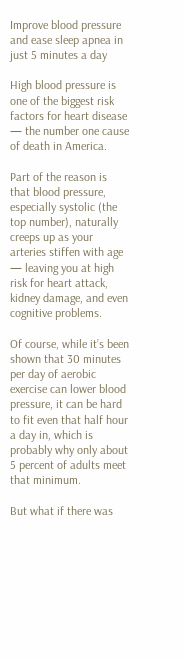Improve blood pressure and ease sleep apnea in just 5 minutes a day

High blood pressure is one of the biggest risk factors for heart disease — the number one cause of death in America.

Part of the reason is that blood pressure, especially systolic (the top number), naturally creeps up as your arteries stiffen with age — leaving you at high risk for heart attack, kidney damage, and even cognitive problems.

Of course, while it’s been shown that 30 minutes per day of aerobic exercise can lower blood pressure, it can be hard to fit even that half hour a day in, which is probably why only about 5 percent of adults meet that minimum.

But what if there was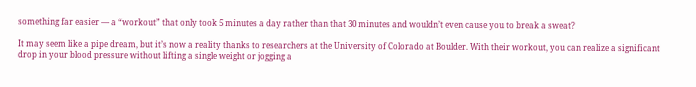something far easier — a “workout” that only took 5 minutes a day rather than that 30 minutes and wouldn’t even cause you to break a sweat?

It may seem like a pipe dream, but it’s now a reality thanks to researchers at the University of Colorado at Boulder. With their workout, you can realize a significant drop in your blood pressure without lifting a single weight or jogging a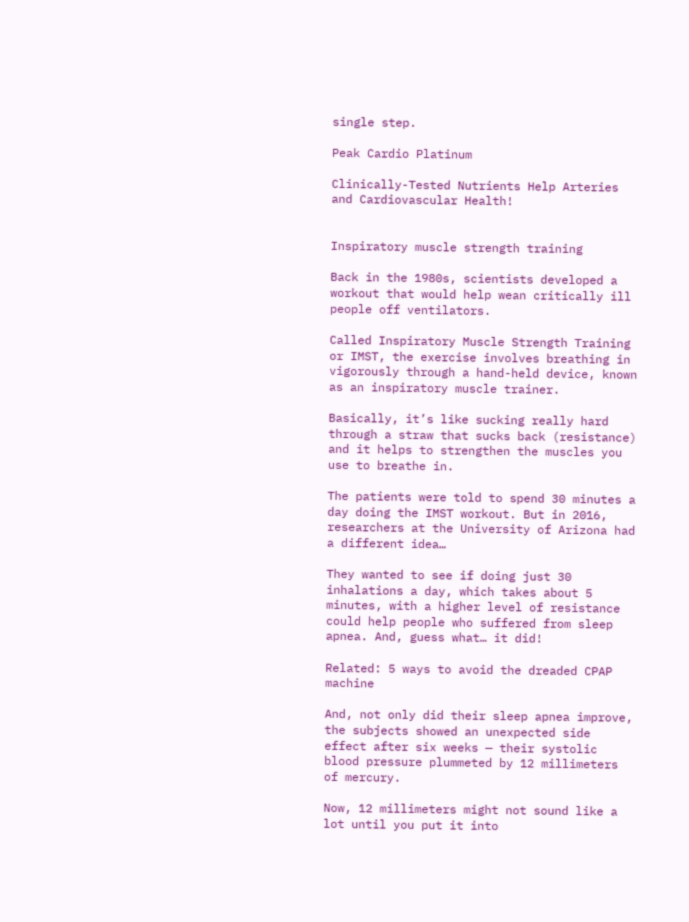single step.

Peak Cardio Platinum

Clinically-Tested Nutrients Help Arteries and Cardiovascular Health!


Inspiratory muscle strength training

Back in the 1980s, scientists developed a workout that would help wean critically ill people off ventilators.

Called Inspiratory Muscle Strength Training or IMST, the exercise involves breathing in vigorously through a hand-held device, known as an inspiratory muscle trainer.

Basically, it’s like sucking really hard through a straw that sucks back (resistance) and it helps to strengthen the muscles you use to breathe in.

The patients were told to spend 30 minutes a day doing the IMST workout. But in 2016, researchers at the University of Arizona had a different idea…

They wanted to see if doing just 30 inhalations a day, which takes about 5 minutes, with a higher level of resistance could help people who suffered from sleep apnea. And, guess what… it did!

Related: 5 ways to avoid the dreaded CPAP machine

And, not only did their sleep apnea improve, the subjects showed an unexpected side effect after six weeks — their systolic blood pressure plummeted by 12 millimeters of mercury.

Now, 12 millimeters might not sound like a lot until you put it into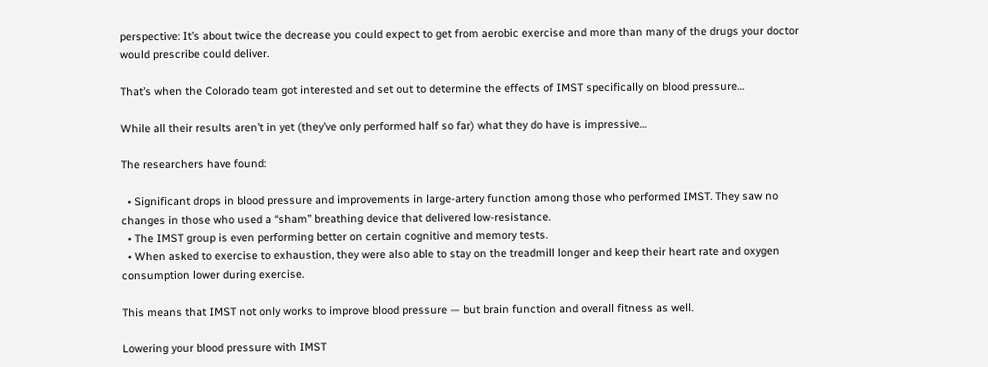perspective: It’s about twice the decrease you could expect to get from aerobic exercise and more than many of the drugs your doctor would prescribe could deliver.

That’s when the Colorado team got interested and set out to determine the effects of IMST specifically on blood pressure…

While all their results aren’t in yet (they’ve only performed half so far) what they do have is impressive…

The researchers have found:

  • Significant drops in blood pressure and improvements in large-artery function among those who performed IMST. They saw no changes in those who used a “sham” breathing device that delivered low-resistance.
  • The IMST group is even performing better on certain cognitive and memory tests.
  • When asked to exercise to exhaustion, they were also able to stay on the treadmill longer and keep their heart rate and oxygen consumption lower during exercise.

This means that IMST not only works to improve blood pressure — but brain function and overall fitness as well.

Lowering your blood pressure with IMST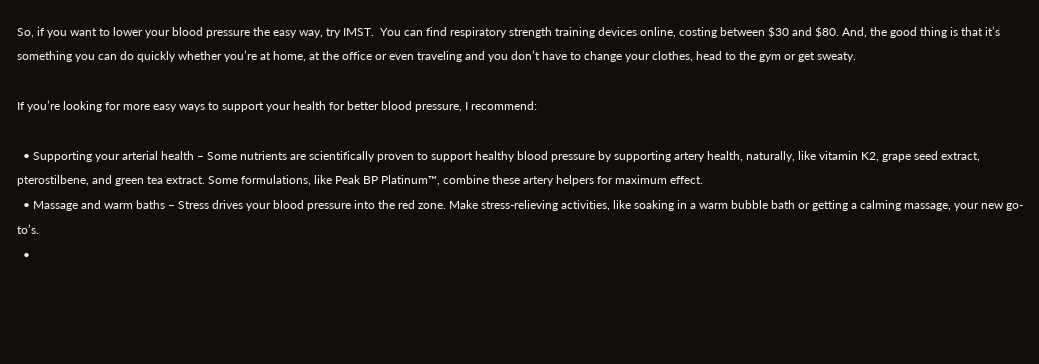So, if you want to lower your blood pressure the easy way, try IMST.  You can find respiratory strength training devices online, costing between $30 and $80. And, the good thing is that it’s something you can do quickly whether you’re at home, at the office or even traveling and you don’t have to change your clothes, head to the gym or get sweaty.

If you’re looking for more easy ways to support your health for better blood pressure, I recommend:

  • Supporting your arterial health – Some nutrients are scientifically proven to support healthy blood pressure by supporting artery health, naturally, like vitamin K2, grape seed extract, pterostilbene, and green tea extract. Some formulations, like Peak BP Platinum™, combine these artery helpers for maximum effect.
  • Massage and warm baths – Stress drives your blood pressure into the red zone. Make stress-relieving activities, like soaking in a warm bubble bath or getting a calming massage, your new go-to’s.
  •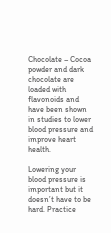Chocolate – Cocoa powder and dark chocolate are loaded with flavonoids and have been shown in studies to lower blood pressure and improve heart health.

Lowering your blood pressure is important but it doesn’t have to be hard. Practice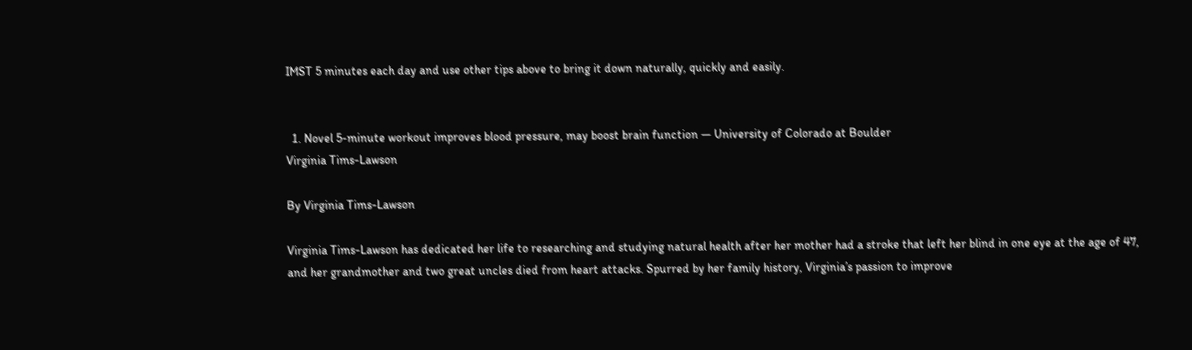IMST 5 minutes each day and use other tips above to bring it down naturally, quickly and easily.


  1. Novel 5-minute workout improves blood pressure, may boost brain function — University of Colorado at Boulder
Virginia Tims-Lawson

By Virginia Tims-Lawson

Virginia Tims-Lawson has dedicated her life to researching and studying natural health after her mother had a stroke that left her blind in one eye at the age of 47, and her grandmother and two great uncles died from heart attacks. Spurred by her family history, Virginia’s passion to improve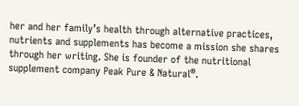her and her family’s health through alternative practices, nutrients and supplements has become a mission she shares through her writing. She is founder of the nutritional supplement company Peak Pure & Natural®.